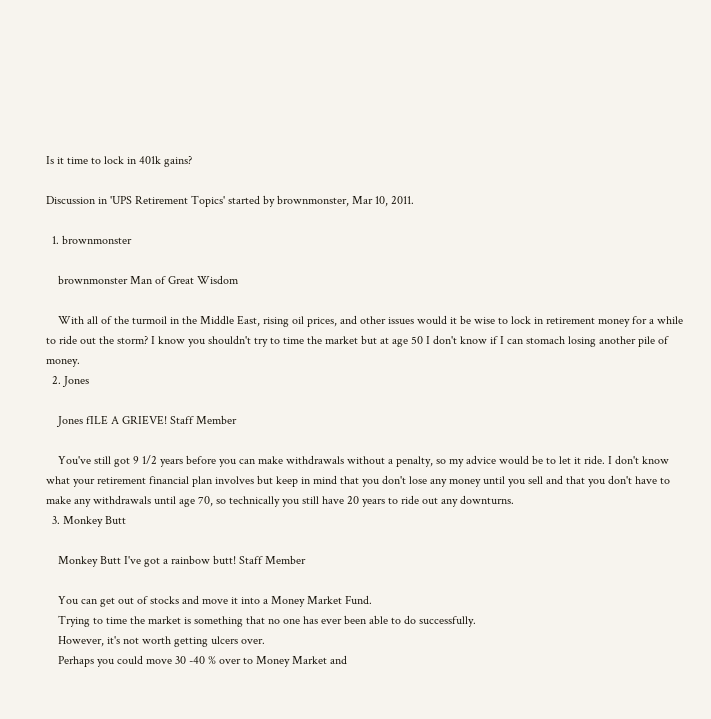Is it time to lock in 401k gains?

Discussion in 'UPS Retirement Topics' started by brownmonster, Mar 10, 2011.

  1. brownmonster

    brownmonster Man of Great Wisdom

    With all of the turmoil in the Middle East, rising oil prices, and other issues would it be wise to lock in retirement money for a while to ride out the storm? I know you shouldn't try to time the market but at age 50 I don't know if I can stomach losing another pile of money.
  2. Jones

    Jones fILE A GRIEVE! Staff Member

    You've still got 9 1/2 years before you can make withdrawals without a penalty, so my advice would be to let it ride. I don't know what your retirement financial plan involves but keep in mind that you don't lose any money until you sell and that you don't have to make any withdrawals until age 70, so technically you still have 20 years to ride out any downturns.
  3. Monkey Butt

    Monkey Butt I've got a rainbow butt! Staff Member

    You can get out of stocks and move it into a Money Market Fund.
    Trying to time the market is something that no one has ever been able to do successfully.
    However, it's not worth getting ulcers over.
    Perhaps you could move 30 -40 % over to Money Market and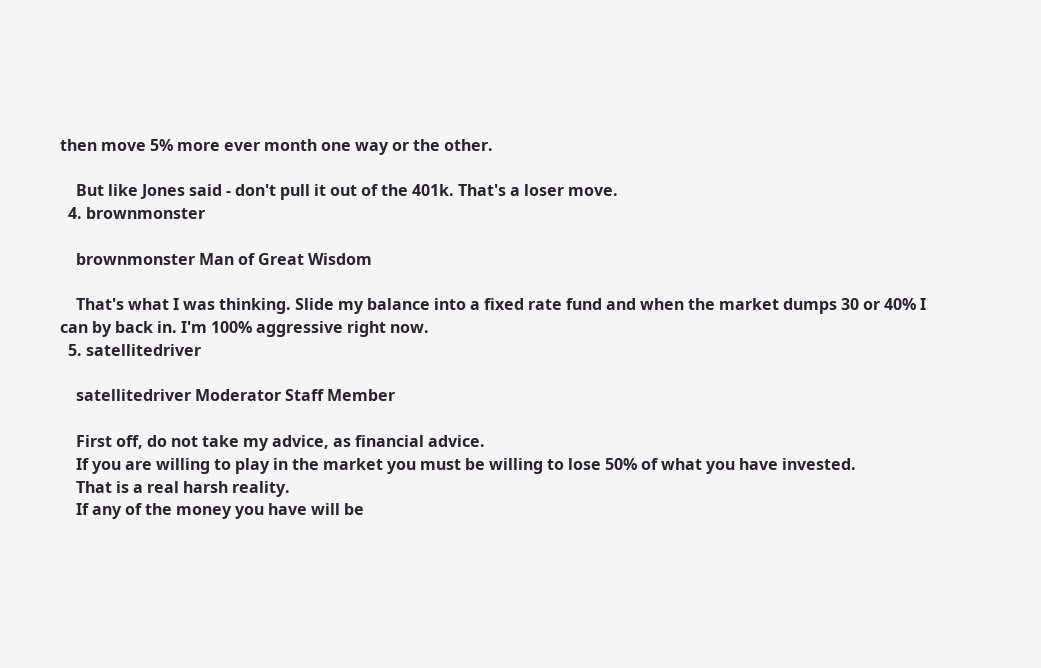then move 5% more ever month one way or the other.

    But like Jones said - don't pull it out of the 401k. That's a loser move.
  4. brownmonster

    brownmonster Man of Great Wisdom

    That's what I was thinking. Slide my balance into a fixed rate fund and when the market dumps 30 or 40% I can by back in. I'm 100% aggressive right now.
  5. satellitedriver

    satellitedriver Moderator Staff Member

    First off, do not take my advice, as financial advice.
    If you are willing to play in the market you must be willing to lose 50% of what you have invested.
    That is a real harsh reality.
    If any of the money you have will be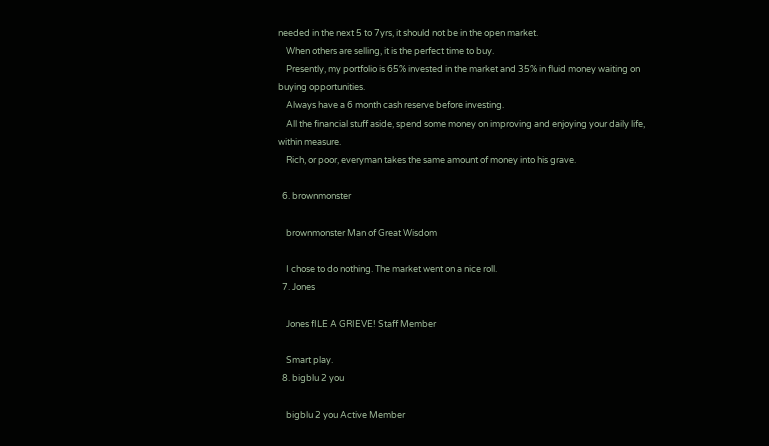needed in the next 5 to 7yrs, it should not be in the open market.
    When others are selling, it is the perfect time to buy.
    Presently, my portfolio is 65% invested in the market and 35% in fluid money waiting on buying opportunities.
    Always have a 6 month cash reserve before investing.
    All the financial stuff aside, spend some money on improving and enjoying your daily life, within measure.
    Rich, or poor, everyman takes the same amount of money into his grave.

  6. brownmonster

    brownmonster Man of Great Wisdom

    I chose to do nothing. The market went on a nice roll.
  7. Jones

    Jones fILE A GRIEVE! Staff Member

    Smart play.
  8. bigblu 2 you

    bigblu 2 you Active Member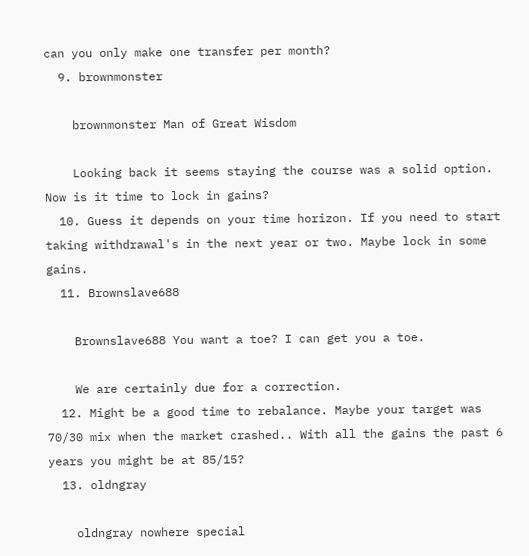can you only make one transfer per month?
  9. brownmonster

    brownmonster Man of Great Wisdom

    Looking back it seems staying the course was a solid option. Now is it time to lock in gains?
  10. Guess it depends on your time horizon. If you need to start taking withdrawal's in the next year or two. Maybe lock in some gains.
  11. Brownslave688

    Brownslave688 You want a toe? I can get you a toe.

    We are certainly due for a correction.
  12. Might be a good time to rebalance. Maybe your target was 70/30 mix when the market crashed.. With all the gains the past 6 years you might be at 85/15?
  13. oldngray

    oldngray nowhere special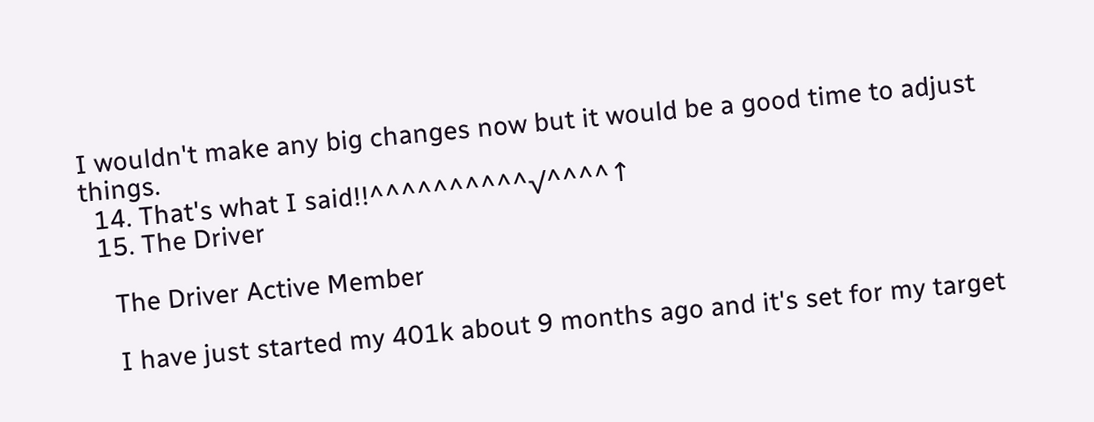I wouldn't make any big changes now but it would be a good time to adjust things.
  14. That's what I said!!^^^^^^^^^^√^^^^↑
  15. The Driver

    The Driver Active Member

    I have just started my 401k about 9 months ago and it's set for my target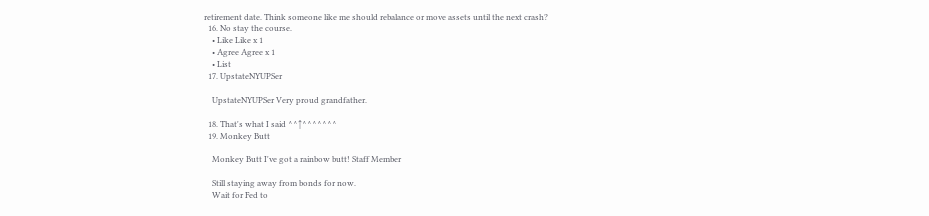retirement date. Think someone like me should rebalance or move assets until the next crash?
  16. No stay the course.
    • Like Like x 1
    • Agree Agree x 1
    • List
  17. UpstateNYUPSer

    UpstateNYUPSer Very proud grandfather.

  18. That's what I said ^^↑^^^^^^^
  19. Monkey Butt

    Monkey Butt I've got a rainbow butt! Staff Member

    Still staying away from bonds for now.
    Wait for Fed to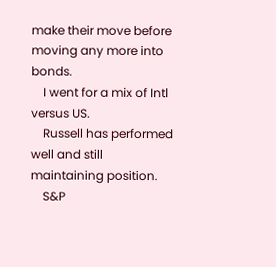make their move before moving any more into bonds.
    I went for a mix of Intl versus US.
    Russell has performed well and still maintaining position.
    S&P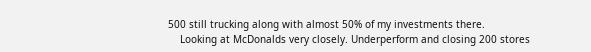500 still trucking along with almost 50% of my investments there.
    Looking at McDonalds very closely. Underperform and closing 200 stores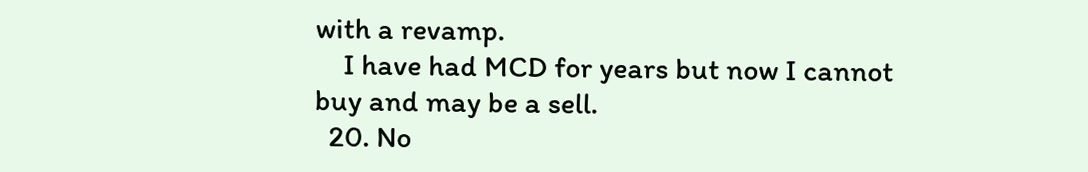with a revamp.
    I have had MCD for years but now I cannot buy and may be a sell.
  20. No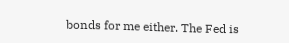bonds for me either. The Fed is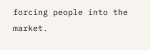forcing people into the market.